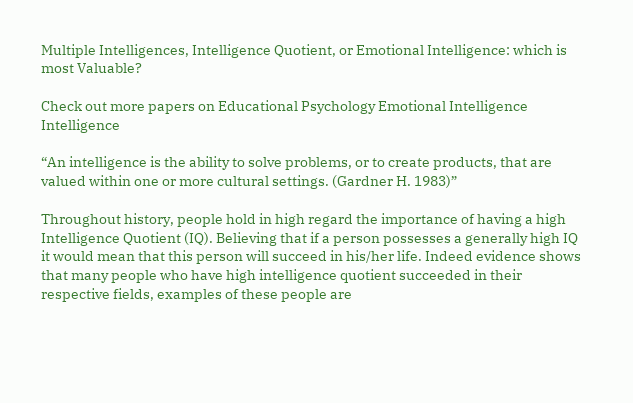Multiple Intelligences, Intelligence Quotient, or Emotional Intelligence: which is most Valuable?

Check out more papers on Educational Psychology Emotional Intelligence Intelligence

“An intelligence is the ability to solve problems, or to create products, that are valued within one or more cultural settings. (Gardner H. 1983)”

Throughout history, people hold in high regard the importance of having a high Intelligence Quotient (IQ). Believing that if a person possesses a generally high IQ it would mean that this person will succeed in his/her life. Indeed evidence shows that many people who have high intelligence quotient succeeded in their respective fields, examples of these people are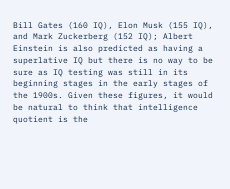Bill Gates (160 IQ), Elon Musk (155 IQ), and Mark Zuckerberg (152 IQ); Albert Einstein is also predicted as having a superlative IQ but there is no way to be sure as IQ testing was still in its beginning stages in the early stages of the 1900s. Given these figures, it would be natural to think that intelligence quotient is the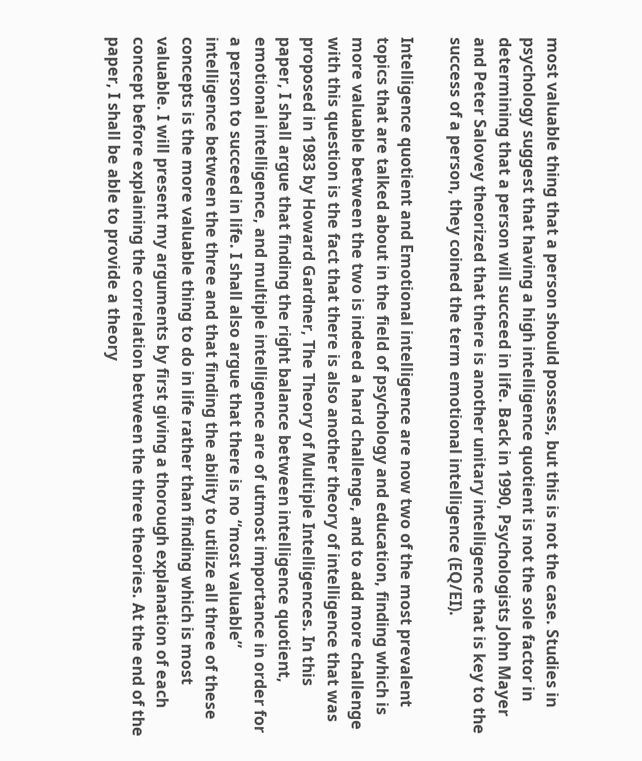most valuable thing that a person should possess, but this is not the case. Studies in psychology suggest that having a high intelligence quotient is not the sole factor in determining that a person will succeed in life. Back in 1990, Psychologists John Mayer and Peter Salovey theorized that there is another unitary intelligence that is key to the success of a person, they coined the term emotional intelligence (EQ/EI).

Intelligence quotient and Emotional intelligence are now two of the most prevalent topics that are talked about in the field of psychology and education, finding which is more valuable between the two is indeed a hard challenge, and to add more challenge with this question is the fact that there is also another theory of intelligence that was proposed in 1983 by Howard Gardner, The Theory of Multiple Intelligences. In this paper, I shall argue that finding the right balance between intelligence quotient, emotional intelligence, and multiple intelligence are of utmost importance in order for a person to succeed in life. I shall also argue that there is no “most valuable” intelligence between the three and that finding the ability to utilize all three of these concepts is the more valuable thing to do in life rather than finding which is most valuable. I will present my arguments by first giving a thorough explanation of each concept before explaining the correlation between the three theories. At the end of the paper, I shall be able to provide a theory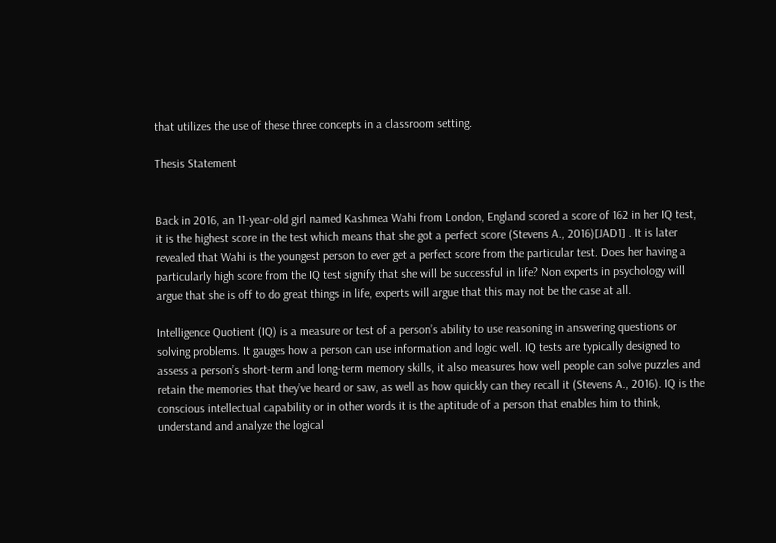that utilizes the use of these three concepts in a classroom setting.

Thesis Statement


Back in 2016, an 11-year-old girl named Kashmea Wahi from London, England scored a score of 162 in her IQ test, it is the highest score in the test which means that she got a perfect score (Stevens A., 2016)[JAD1] . It is later revealed that Wahi is the youngest person to ever get a perfect score from the particular test. Does her having a particularly high score from the IQ test signify that she will be successful in life? Non experts in psychology will argue that she is off to do great things in life, experts will argue that this may not be the case at all.

Intelligence Quotient (IQ) is a measure or test of a person’s ability to use reasoning in answering questions or solving problems. It gauges how a person can use information and logic well. IQ tests are typically designed to assess a person’s short-term and long-term memory skills, it also measures how well people can solve puzzles and retain the memories that they’ve heard or saw, as well as how quickly can they recall it (Stevens A., 2016). IQ is the conscious intellectual capability or in other words it is the aptitude of a person that enables him to think, understand and analyze the logical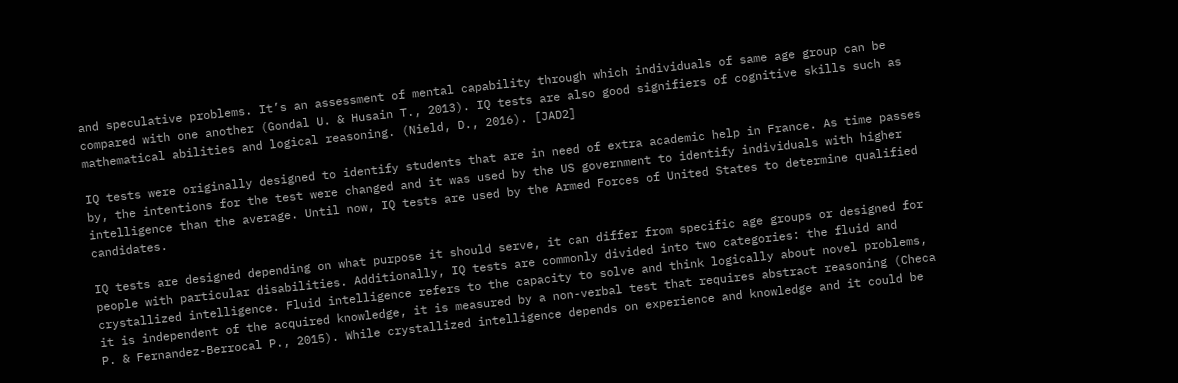and speculative problems. It’s an assessment of mental capability through which individuals of same age group can be compared with one another (Gondal U. & Husain T., 2013). IQ tests are also good signifiers of cognitive skills such as mathematical abilities and logical reasoning. (Nield, D., 2016). [JAD2]

IQ tests were originally designed to identify students that are in need of extra academic help in France. As time passes by, the intentions for the test were changed and it was used by the US government to identify individuals with higher intelligence than the average. Until now, IQ tests are used by the Armed Forces of United States to determine qualified candidates.

IQ tests are designed depending on what purpose it should serve, it can differ from specific age groups or designed for people with particular disabilities. Additionally, IQ tests are commonly divided into two categories: the fluid and crystallized intelligence. Fluid intelligence refers to the capacity to solve and think logically about novel problems, it is independent of the acquired knowledge, it is measured by a non-verbal test that requires abstract reasoning (Checa P. & Fernandez-Berrocal P., 2015). While crystallized intelligence depends on experience and knowledge and it could be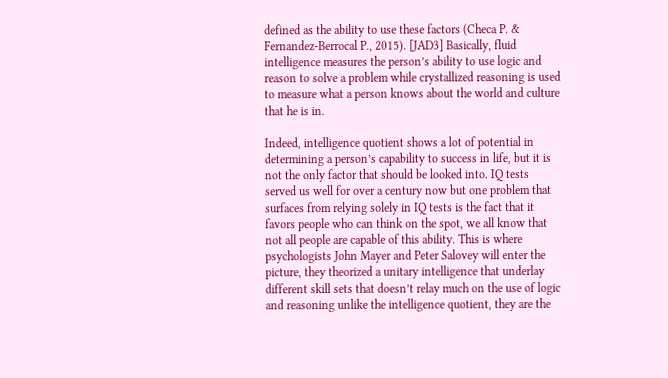defined as the ability to use these factors (Checa P. & Fernandez-Berrocal P., 2015). [JAD3] Basically, fluid intelligence measures the person’s ability to use logic and reason to solve a problem while crystallized reasoning is used to measure what a person knows about the world and culture that he is in.

Indeed, intelligence quotient shows a lot of potential in determining a person’s capability to success in life, but it is not the only factor that should be looked into. IQ tests served us well for over a century now but one problem that surfaces from relying solely in IQ tests is the fact that it favors people who can think on the spot, we all know that not all people are capable of this ability. This is where psychologists John Mayer and Peter Salovey will enter the picture, they theorized a unitary intelligence that underlay different skill sets that doesn’t relay much on the use of logic and reasoning unlike the intelligence quotient, they are the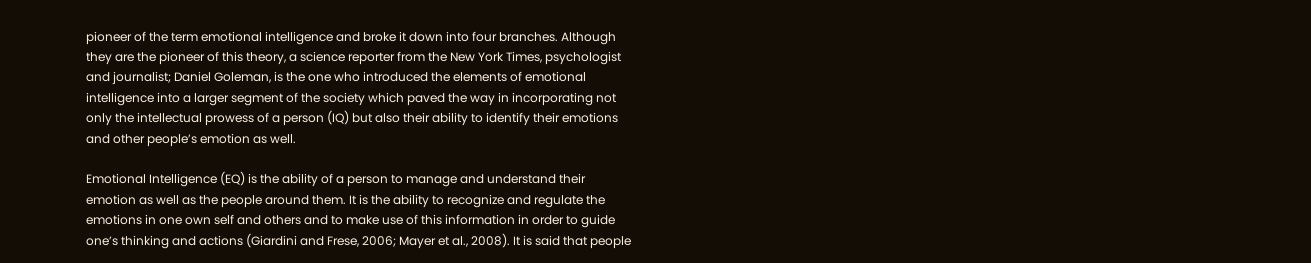pioneer of the term emotional intelligence and broke it down into four branches. Although they are the pioneer of this theory, a science reporter from the New York Times, psychologist and journalist; Daniel Goleman, is the one who introduced the elements of emotional intelligence into a larger segment of the society which paved the way in incorporating not only the intellectual prowess of a person (IQ) but also their ability to identify their emotions and other people’s emotion as well.

Emotional Intelligence (EQ) is the ability of a person to manage and understand their emotion as well as the people around them. It is the ability to recognize and regulate the emotions in one own self and others and to make use of this information in order to guide one’s thinking and actions (Giardini and Frese, 2006; Mayer et al., 2008). It is said that people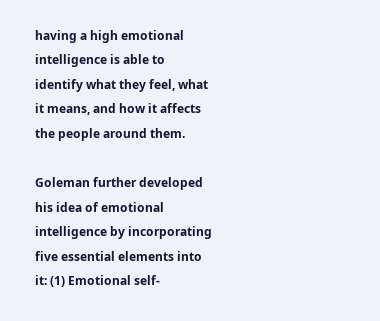having a high emotional intelligence is able to identify what they feel, what it means, and how it affects the people around them.

Goleman further developed his idea of emotional intelligence by incorporating five essential elements into it: (1) Emotional self-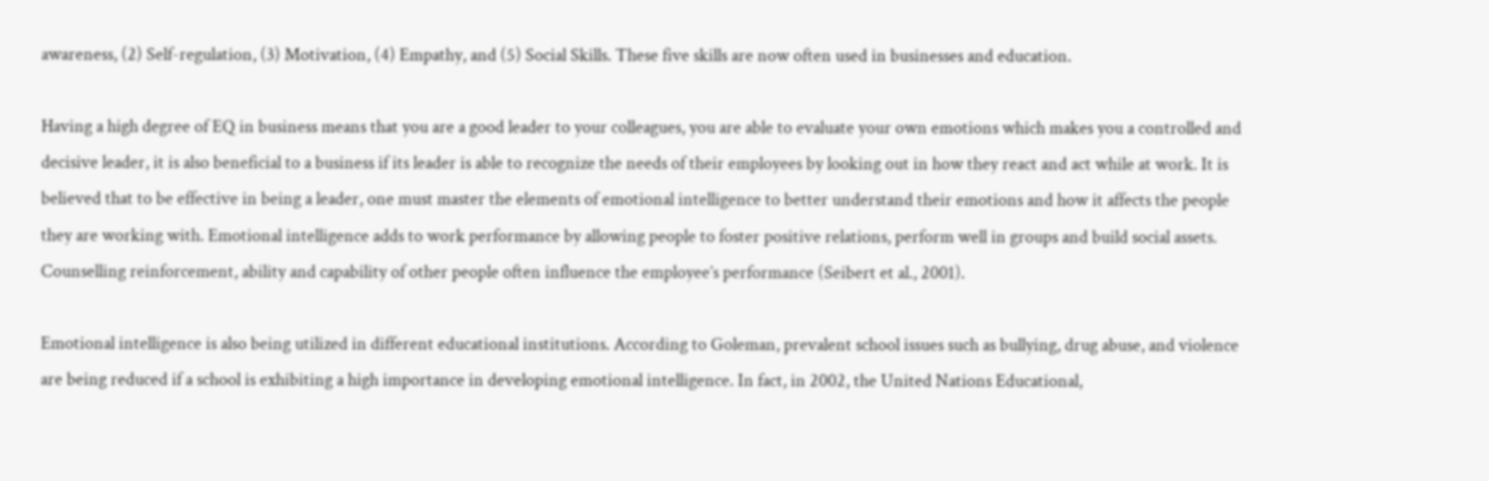awareness, (2) Self-regulation, (3) Motivation, (4) Empathy, and (5) Social Skills. These five skills are now often used in businesses and education.

Having a high degree of EQ in business means that you are a good leader to your colleagues, you are able to evaluate your own emotions which makes you a controlled and decisive leader, it is also beneficial to a business if its leader is able to recognize the needs of their employees by looking out in how they react and act while at work. It is believed that to be effective in being a leader, one must master the elements of emotional intelligence to better understand their emotions and how it affects the people they are working with. Emotional intelligence adds to work performance by allowing people to foster positive relations, perform well in groups and build social assets. Counselling reinforcement, ability and capability of other people often influence the employee’s performance (Seibert et al., 2001).

Emotional intelligence is also being utilized in different educational institutions. According to Goleman, prevalent school issues such as bullying, drug abuse, and violence are being reduced if a school is exhibiting a high importance in developing emotional intelligence. In fact, in 2002, the United Nations Educational,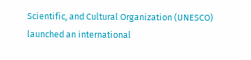Scientific, and Cultural Organization (UNESCO) launched an international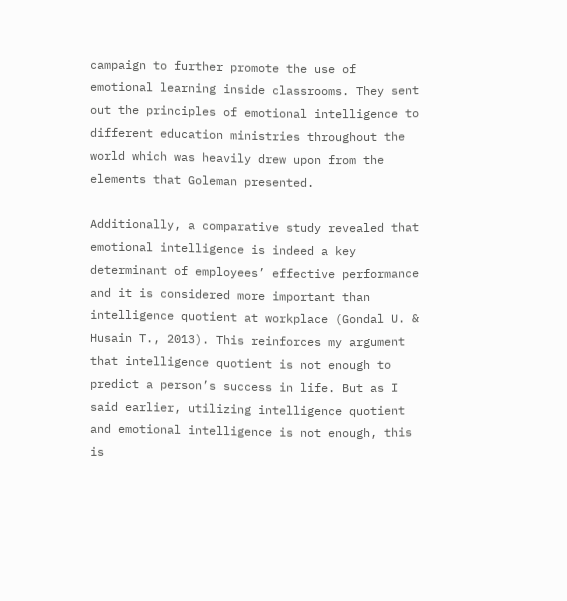campaign to further promote the use of emotional learning inside classrooms. They sent out the principles of emotional intelligence to different education ministries throughout the world which was heavily drew upon from the elements that Goleman presented.

Additionally, a comparative study revealed that emotional intelligence is indeed a key determinant of employees’ effective performance and it is considered more important than intelligence quotient at workplace (Gondal U. & Husain T., 2013). This reinforces my argument that intelligence quotient is not enough to predict a person’s success in life. But as I said earlier, utilizing intelligence quotient and emotional intelligence is not enough, this is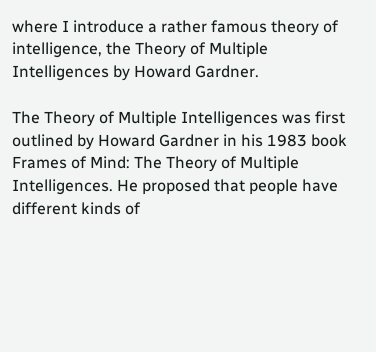where I introduce a rather famous theory of intelligence, the Theory of Multiple Intelligences by Howard Gardner.

The Theory of Multiple Intelligences was first outlined by Howard Gardner in his 1983 book Frames of Mind: The Theory of Multiple Intelligences. He proposed that people have different kinds of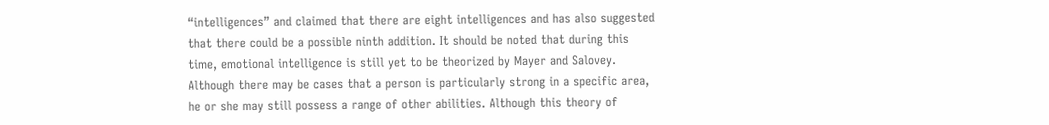“intelligences” and claimed that there are eight intelligences and has also suggested that there could be a possible ninth addition. It should be noted that during this time, emotional intelligence is still yet to be theorized by Mayer and Salovey. Although there may be cases that a person is particularly strong in a specific area, he or she may still possess a range of other abilities. Although this theory of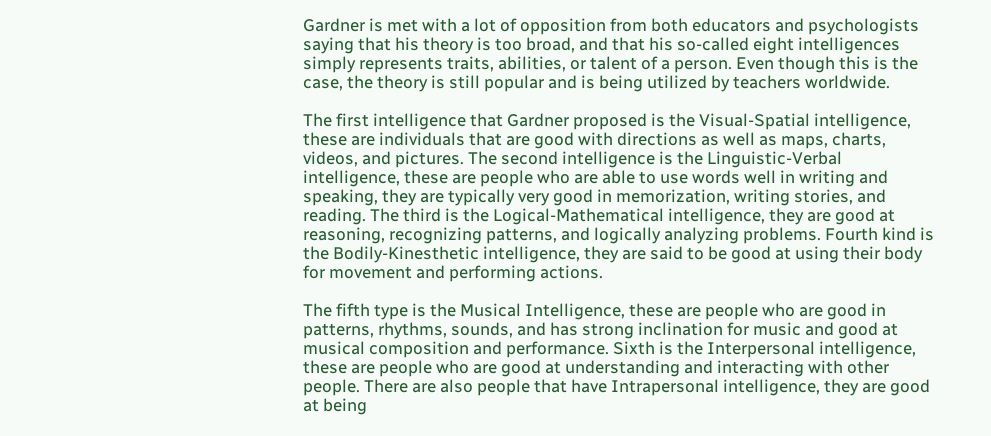Gardner is met with a lot of opposition from both educators and psychologists saying that his theory is too broad, and that his so-called eight intelligences simply represents traits, abilities, or talent of a person. Even though this is the case, the theory is still popular and is being utilized by teachers worldwide.

The first intelligence that Gardner proposed is the Visual-Spatial intelligence, these are individuals that are good with directions as well as maps, charts, videos, and pictures. The second intelligence is the Linguistic-Verbal intelligence, these are people who are able to use words well in writing and speaking, they are typically very good in memorization, writing stories, and reading. The third is the Logical-Mathematical intelligence, they are good at reasoning, recognizing patterns, and logically analyzing problems. Fourth kind is the Bodily-Kinesthetic intelligence, they are said to be good at using their body for movement and performing actions.

The fifth type is the Musical Intelligence, these are people who are good in patterns, rhythms, sounds, and has strong inclination for music and good at musical composition and performance. Sixth is the Interpersonal intelligence, these are people who are good at understanding and interacting with other people. There are also people that have Intrapersonal intelligence, they are good at being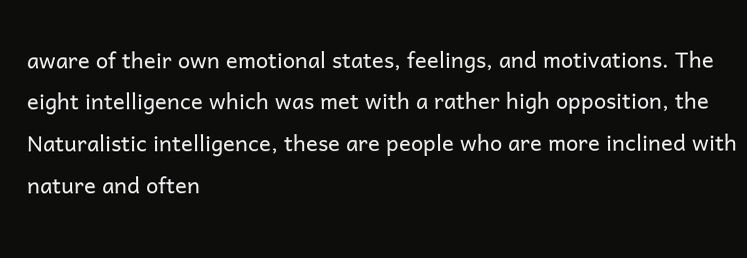aware of their own emotional states, feelings, and motivations. The eight intelligence which was met with a rather high opposition, the Naturalistic intelligence, these are people who are more inclined with nature and often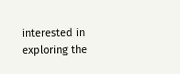interested in exploring the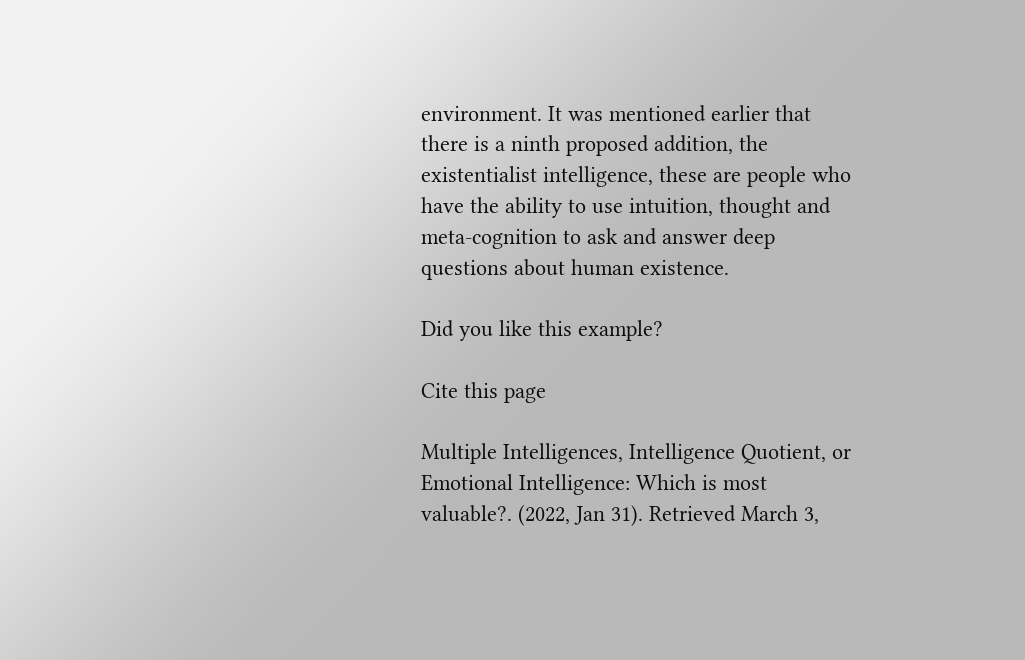environment. It was mentioned earlier that there is a ninth proposed addition, the existentialist intelligence, these are people who have the ability to use intuition, thought and meta-cognition to ask and answer deep questions about human existence.

Did you like this example?

Cite this page

Multiple Intelligences, Intelligence Quotient, or Emotional Intelligence: Which is most valuable?. (2022, Jan 31). Retrieved March 3,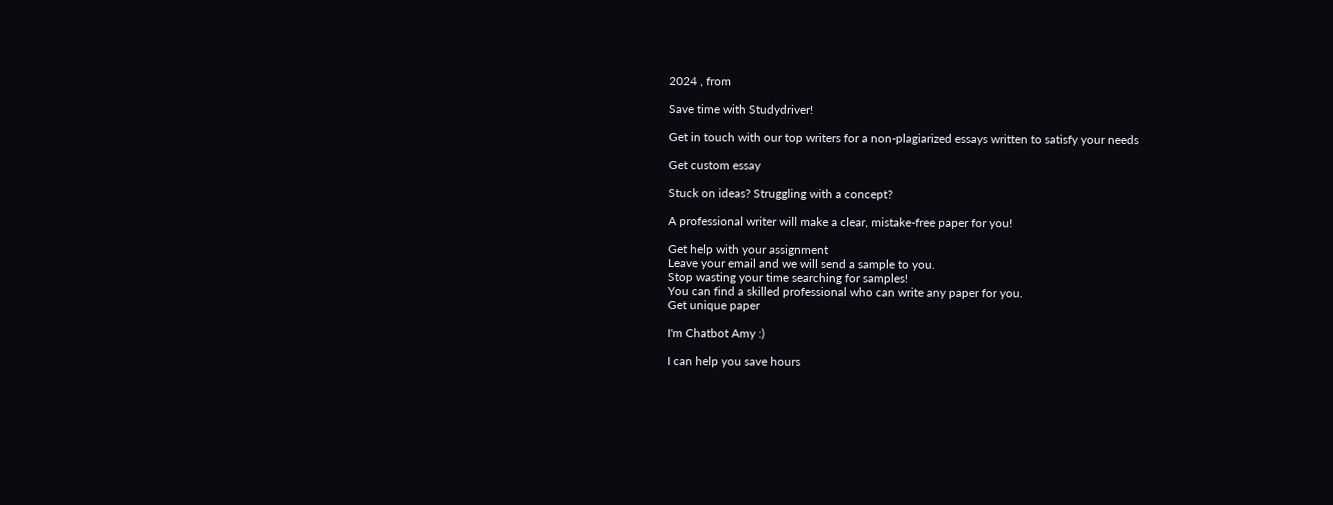2024 , from

Save time with Studydriver!

Get in touch with our top writers for a non-plagiarized essays written to satisfy your needs

Get custom essay

Stuck on ideas? Struggling with a concept?

A professional writer will make a clear, mistake-free paper for you!

Get help with your assignment
Leave your email and we will send a sample to you.
Stop wasting your time searching for samples!
You can find a skilled professional who can write any paper for you.
Get unique paper

I'm Chatbot Amy :)

I can help you save hours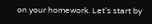on your homework. Let's start by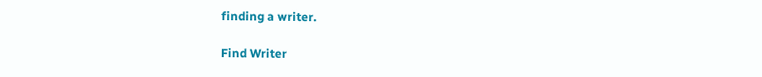finding a writer.

Find Writer